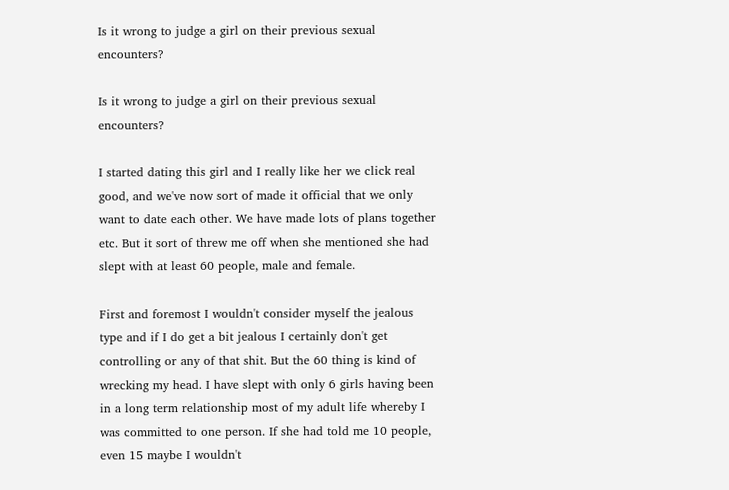Is it wrong to judge a girl on their previous sexual encounters?

Is it wrong to judge a girl on their previous sexual encounters?

I started dating this girl and I really like her we click real good, and we've now sort of made it official that we only want to date each other. We have made lots of plans together etc. But it sort of threw me off when she mentioned she had slept with at least 60 people, male and female.

First and foremost I wouldn't consider myself the jealous type and if I do get a bit jealous I certainly don't get controlling or any of that shit. But the 60 thing is kind of wrecking my head. I have slept with only 6 girls having been in a long term relationship most of my adult life whereby I was committed to one person. If she had told me 10 people, even 15 maybe I wouldn't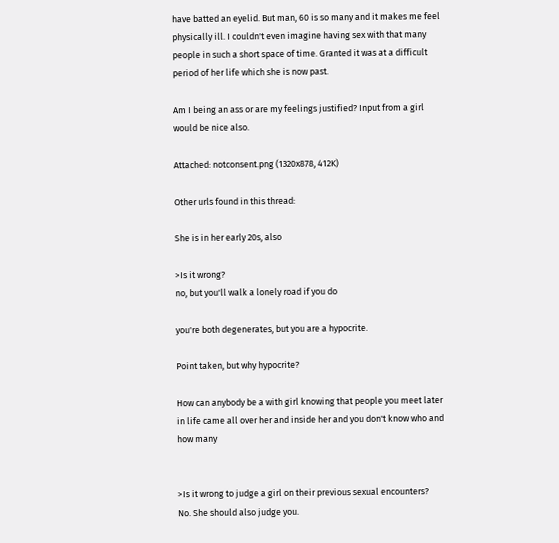have batted an eyelid. But man, 60 is so many and it makes me feel physically ill. I couldn't even imagine having sex with that many people in such a short space of time. Granted it was at a difficult period of her life which she is now past.

Am I being an ass or are my feelings justified? Input from a girl would be nice also.

Attached: notconsent.png (1320x878, 412K)

Other urls found in this thread:

She is in her early 20s, also

>Is it wrong?
no, but you'll walk a lonely road if you do

you're both degenerates, but you are a hypocrite.

Point taken, but why hypocrite?

How can anybody be a with girl knowing that people you meet later in life came all over her and inside her and you don't know who and how many


>Is it wrong to judge a girl on their previous sexual encounters?
No. She should also judge you.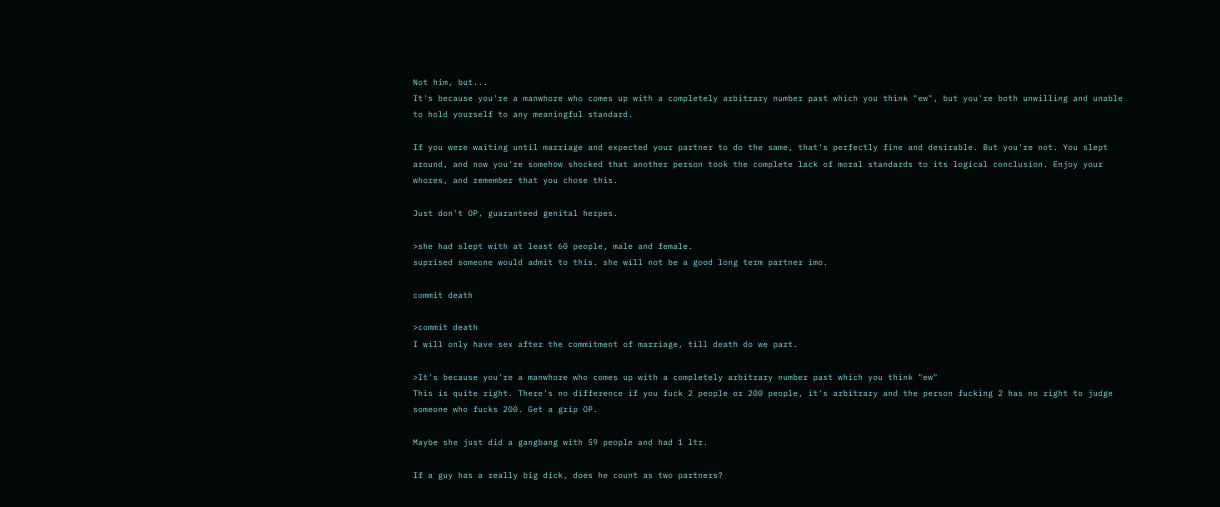Not him, but...
It's because you're a manwhore who comes up with a completely arbitrary number past which you think "ew", but you're both unwilling and unable to hold yourself to any meaningful standard.

If you were waiting until marriage and expected your partner to do the same, that's perfectly fine and desirable. But you're not. You slept around, and now you're somehow shocked that another person took the complete lack of moral standards to its logical conclusion. Enjoy your whores, and remember that you chose this.

Just don't OP, guaranteed genital herpes.

>she had slept with at least 60 people, male and female.
suprised someone would admit to this. she will not be a good long term partner imo.

commit death

>commit death
I will only have sex after the commitment of marriage, till death do we part.

>It's because you're a manwhore who comes up with a completely arbitrary number past which you think "ew"
This is quite right. There's no difference if you fuck 2 people or 200 people, it's arbitrary and the person fucking 2 has no right to judge someone who fucks 200. Get a grip OP.

Maybe she just did a gangbang with 59 people and had 1 ltr.

If a guy has a really big dick, does he count as two partners?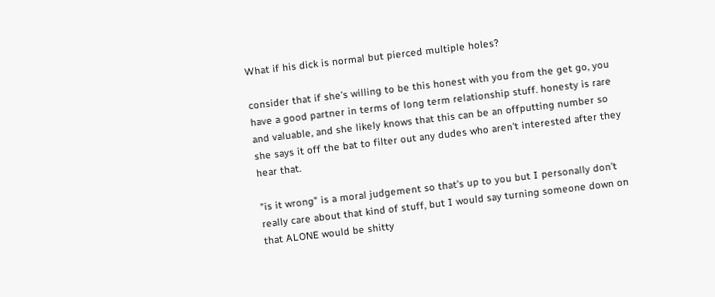What if his dick is normal but pierced multiple holes?

consider that if she's willing to be this honest with you from the get go, you have a good partner in terms of long term relationship stuff. honesty is rare and valuable, and she likely knows that this can be an offputting number so she says it off the bat to filter out any dudes who aren't interested after they hear that.

"is it wrong" is a moral judgement so that's up to you but I personally don't really care about that kind of stuff, but I would say turning someone down on that ALONE would be shitty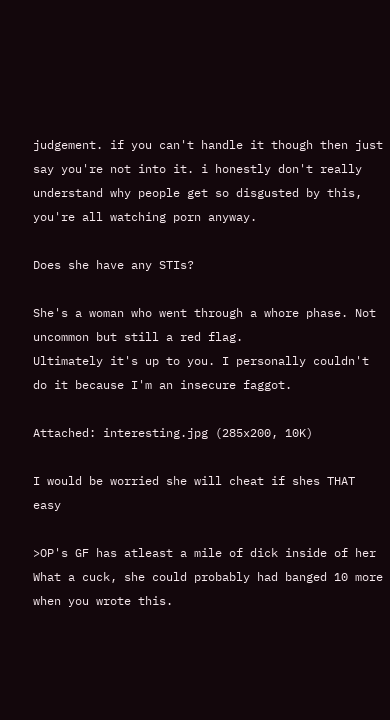judgement. if you can't handle it though then just say you're not into it. i honestly don't really understand why people get so disgusted by this, you're all watching porn anyway.

Does she have any STIs?

She's a woman who went through a whore phase. Not uncommon but still a red flag.
Ultimately it's up to you. I personally couldn't do it because I'm an insecure faggot.

Attached: interesting.jpg (285x200, 10K)

I would be worried she will cheat if shes THAT easy

>OP's GF has atleast a mile of dick inside of her
What a cuck, she could probably had banged 10 more when you wrote this.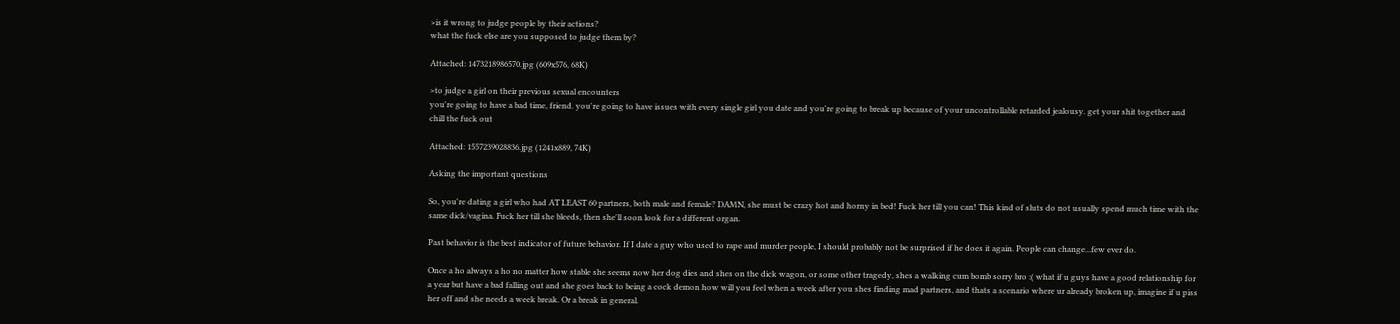>is it wrong to judge people by their actions?
what the fuck else are you supposed to judge them by?

Attached: 1473218986570.jpg (609x576, 68K)

>to judge a girl on their previous sexual encounters
you're going to have a bad time, friend. you're going to have issues with every single girl you date and you're going to break up because of your uncontrollable retarded jealousy. get your shit together and chill the fuck out

Attached: 1557239028836.jpg (1241x889, 74K)

Asking the important questions

So, you're dating a girl who had AT LEAST 60 partners, both male and female? DAMN, she must be crazy hot and horny in bed! Fuck her till you can! This kind of sluts do not usually spend much time with the same dick/vagina. Fuck her till she bleeds, then she'll soon look for a different organ.

Past behavior is the best indicator of future behavior. If I date a guy who used to rape and murder people, I should probably not be surprised if he does it again. People can change...few ever do.

Once a ho always a ho no matter how stable she seems now her dog dies and shes on the dick wagon, or some other tragedy, shes a walking cum bomb sorry bro :( what if u guys have a good relationship for a year but have a bad falling out and she goes back to being a cock demon how will you feel when a week after you shes finding mad partners, and thats a scenario where ur already broken up, imagine if u piss her off and she needs a week break. Or a break in general.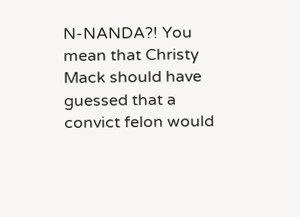N-NANDA?! You mean that Christy Mack should have guessed that a convict felon would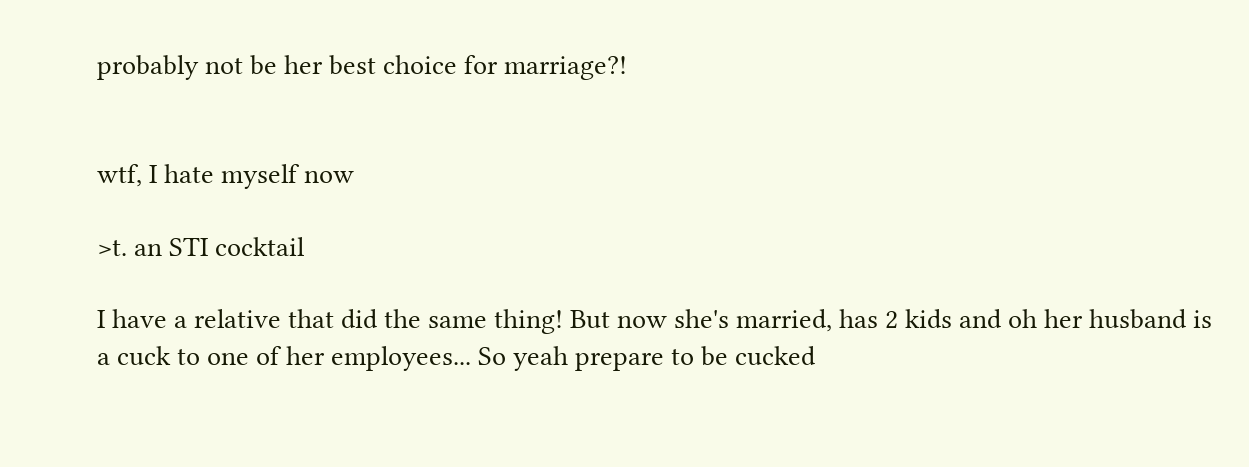probably not be her best choice for marriage?!


wtf, I hate myself now

>t. an STI cocktail

I have a relative that did the same thing! But now she's married, has 2 kids and oh her husband is a cuck to one of her employees... So yeah prepare to be cucked